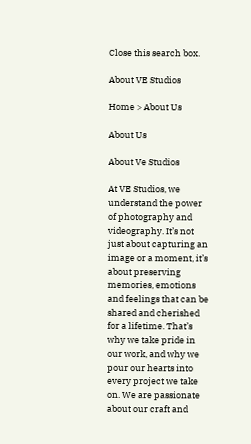Close this search box.

About VE Studios

Home > About Us

About Us

About Ve Studios

At VE Studios, we understand the power of photography and videography. It’s not just about capturing an image or a moment, it’s about preserving memories, emotions and feelings that can be shared and cherished for a lifetime. That’s why we take pride in our work, and why we pour our hearts into every project we take on. We are passionate about our craft and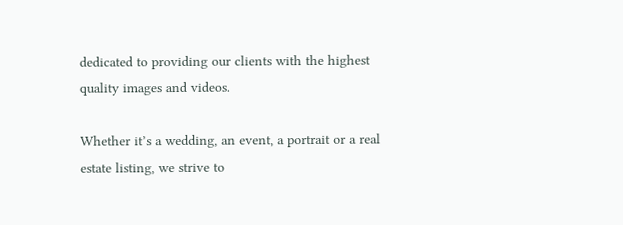dedicated to providing our clients with the highest quality images and videos.

Whether it’s a wedding, an event, a portrait or a real estate listing, we strive to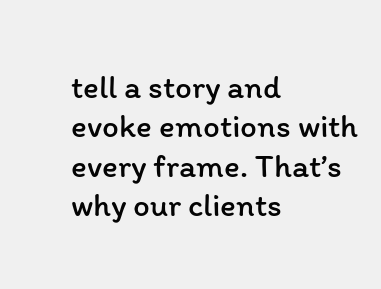tell a story and evoke emotions with every frame. That’s why our clients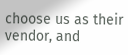choose us as their vendor, and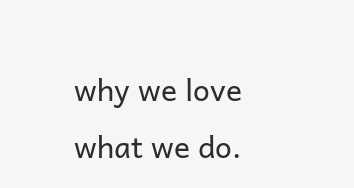why we love what we do.